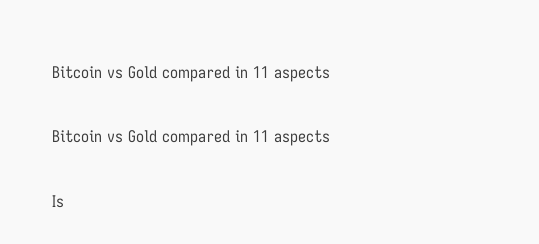Bitcoin vs Gold compared in 11 aspects

Bitcoin vs Gold compared in 11 aspects

Is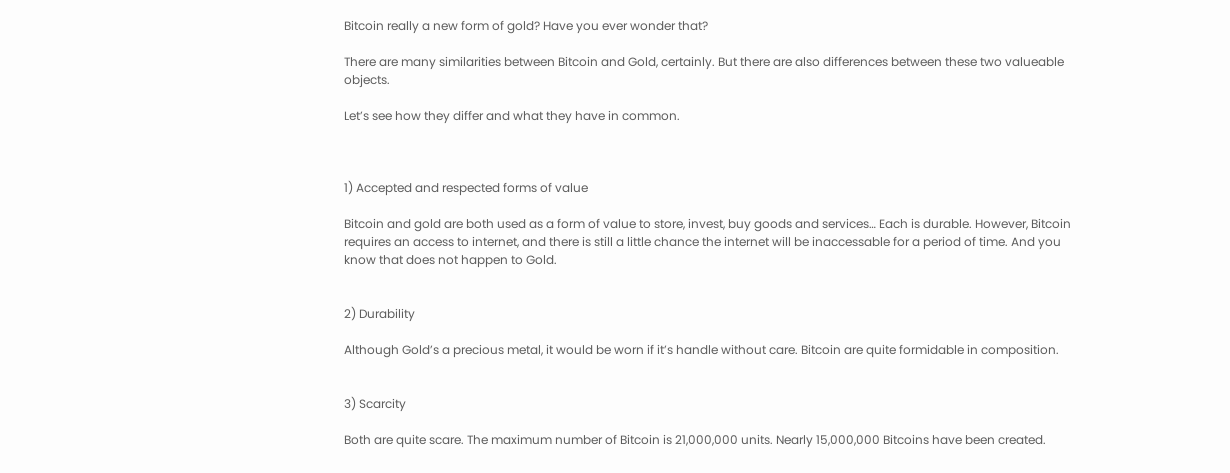Bitcoin really a new form of gold? Have you ever wonder that?

There are many similarities between Bitcoin and Gold, certainly. But there are also differences between these two valueable objects.

Let’s see how they differ and what they have in common.



1) Accepted and respected forms of value

Bitcoin and gold are both used as a form of value to store, invest, buy goods and services… Each is durable. However, Bitcoin requires an access to internet, and there is still a little chance the internet will be inaccessable for a period of time. And you know that does not happen to Gold.


2) Durability

Although Gold’s a precious metal, it would be worn if it’s handle without care. Bitcoin are quite formidable in composition.


3) Scarcity

Both are quite scare. The maximum number of Bitcoin is 21,000,000 units. Nearly 15,000,000 Bitcoins have been created.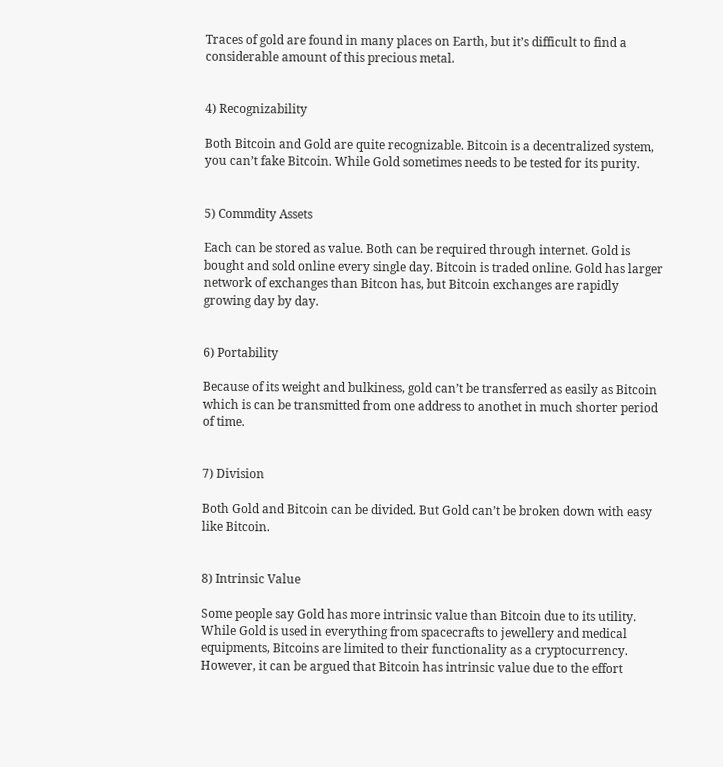Traces of gold are found in many places on Earth, but it’s difficult to find a considerable amount of this precious metal.


4) Recognizability

Both Bitcoin and Gold are quite recognizable. Bitcoin is a decentralized system, you can’t fake Bitcoin. While Gold sometimes needs to be tested for its purity.


5) Commdity Assets

Each can be stored as value. Both can be required through internet. Gold is bought and sold online every single day. Bitcoin is traded online. Gold has larger network of exchanges than Bitcon has, but Bitcoin exchanges are rapidly growing day by day.


6) Portability

Because of its weight and bulkiness, gold can’t be transferred as easily as Bitcoin which is can be transmitted from one address to anothet in much shorter period of time.


7) Division

Both Gold and Bitcoin can be divided. But Gold can’t be broken down with easy like Bitcoin.


8) Intrinsic Value

Some people say Gold has more intrinsic value than Bitcoin due to its utility. While Gold is used in everything from spacecrafts to jewellery and medical equipments, Bitcoins are limited to their functionality as a cryptocurrency. However, it can be argued that Bitcoin has intrinsic value due to the effort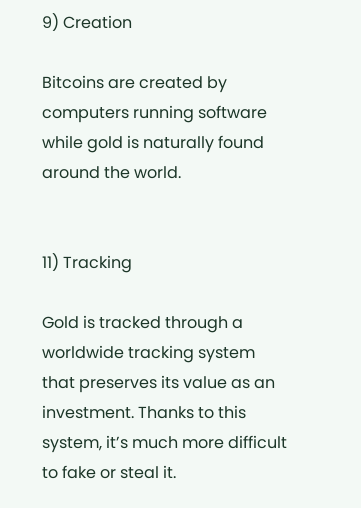9) Creation

Bitcoins are created by computers running software while gold is naturally found around the world.


11) Tracking

Gold is tracked through a worldwide tracking system that preserves its value as an investment. Thanks to this system, it’s much more difficult to fake or steal it.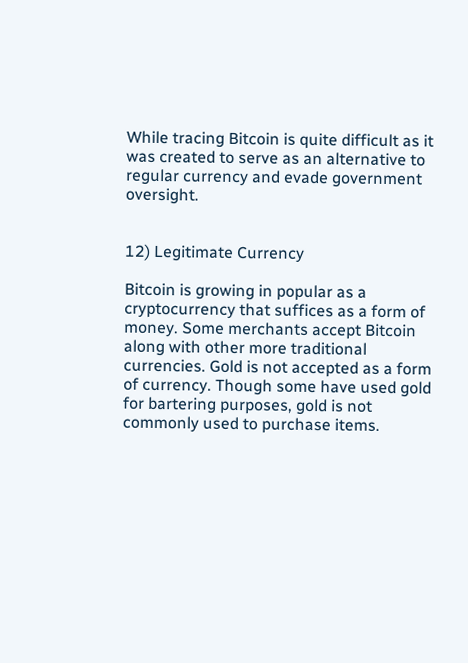While tracing Bitcoin is quite difficult as it was created to serve as an alternative to regular currency and evade government oversight.


12) Legitimate Currency

Bitcoin is growing in popular as a cryptocurrency that suffices as a form of money. Some merchants accept Bitcoin along with other more traditional currencies. Gold is not accepted as a form of currency. Though some have used gold for bartering purposes, gold is not commonly used to purchase items.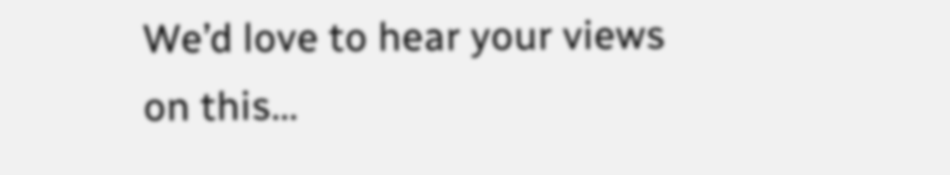We’d love to hear your views on this…